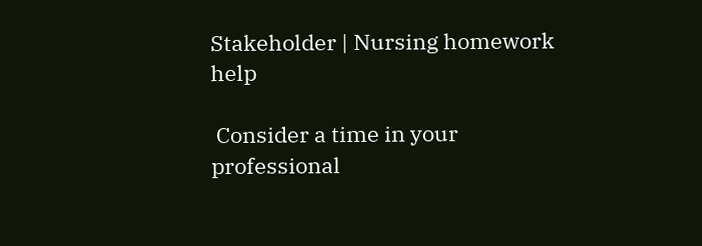Stakeholder | Nursing homework help

 Consider a time in your professional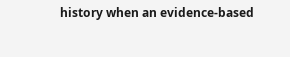history when an evidence-based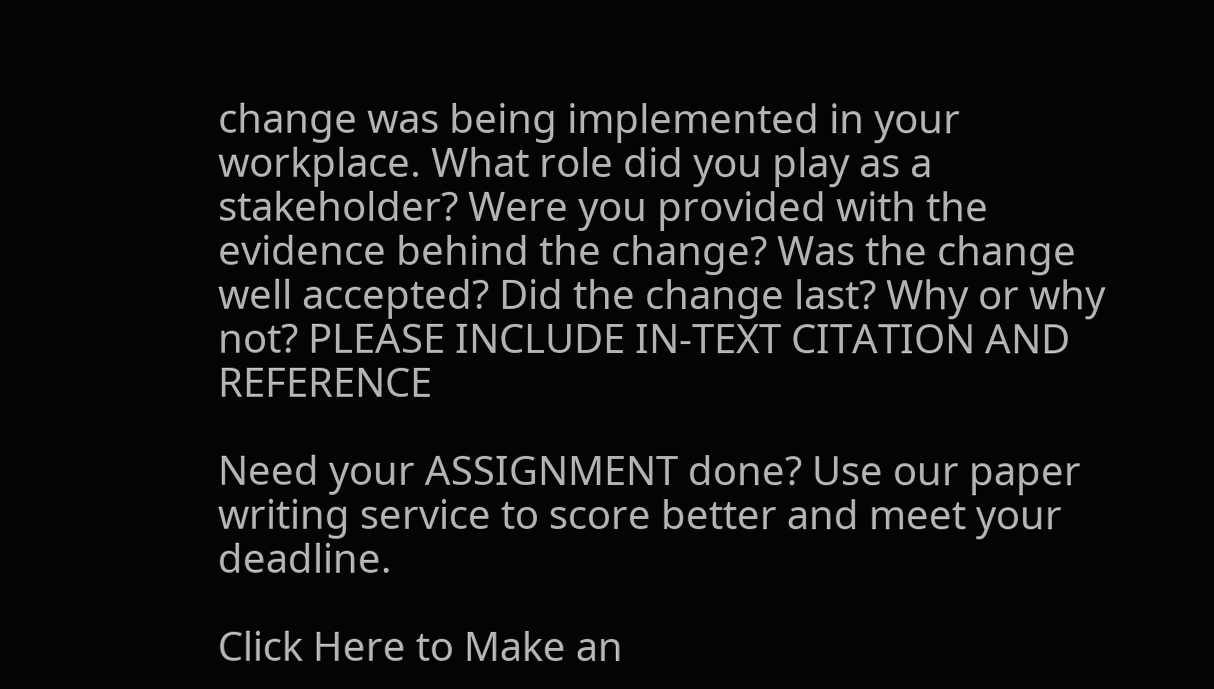change was being implemented in your workplace. What role did you play as a stakeholder? Were you provided with the evidence behind the change? Was the change well accepted? Did the change last? Why or why not? PLEASE INCLUDE IN-TEXT CITATION AND REFERENCE

Need your ASSIGNMENT done? Use our paper writing service to score better and meet your deadline.

Click Here to Make an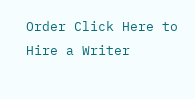Order Click Here to Hire a Writer